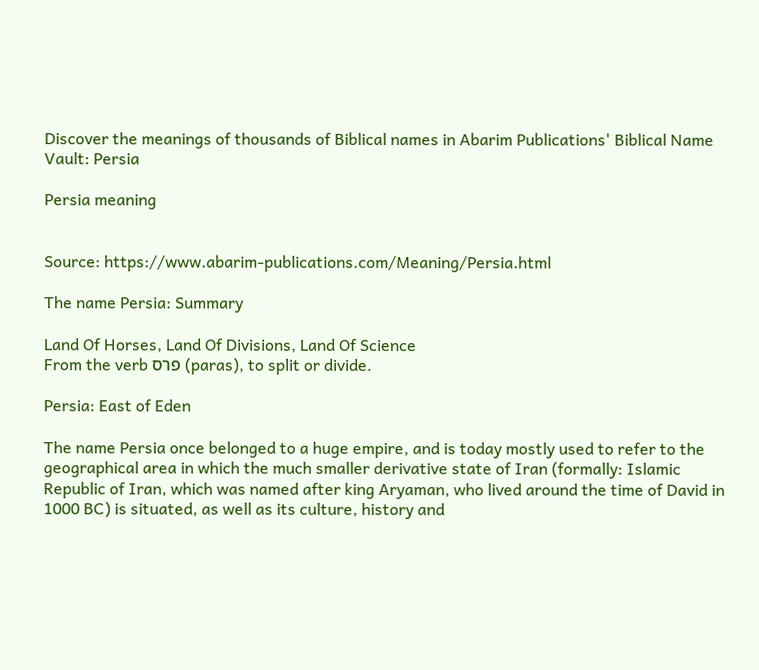Discover the meanings of thousands of Biblical names in Abarim Publications' Biblical Name Vault: Persia

Persia meaning


Source: https://www.abarim-publications.com/Meaning/Persia.html

The name Persia: Summary

Land Of Horses, Land Of Divisions, Land Of Science
From the verb פרס (paras), to split or divide.

Persia: East of Eden

The name Persia once belonged to a huge empire, and is today mostly used to refer to the geographical area in which the much smaller derivative state of Iran (formally: Islamic Republic of Iran, which was named after king Aryaman, who lived around the time of David in 1000 BC) is situated, as well as its culture, history and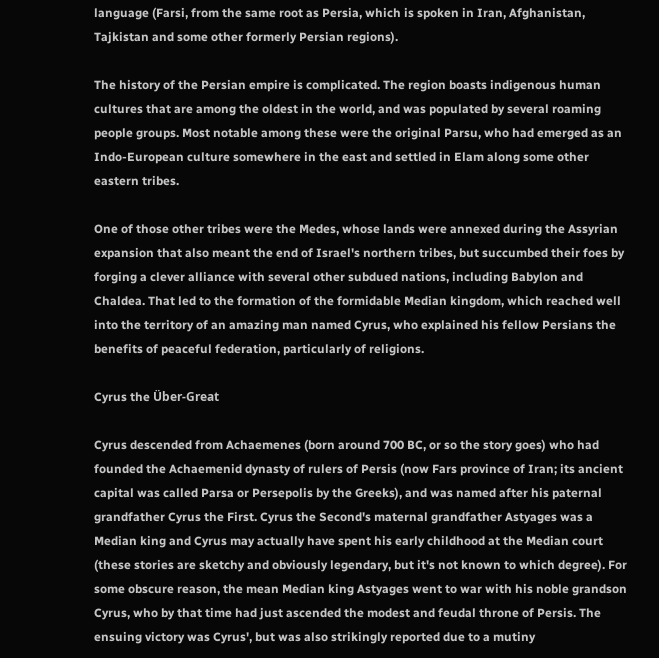language (Farsi, from the same root as Persia, which is spoken in Iran, Afghanistan, Tajkistan and some other formerly Persian regions).

The history of the Persian empire is complicated. The region boasts indigenous human cultures that are among the oldest in the world, and was populated by several roaming people groups. Most notable among these were the original Parsu, who had emerged as an Indo-European culture somewhere in the east and settled in Elam along some other eastern tribes.

One of those other tribes were the Medes, whose lands were annexed during the Assyrian expansion that also meant the end of Israel's northern tribes, but succumbed their foes by forging a clever alliance with several other subdued nations, including Babylon and Chaldea. That led to the formation of the formidable Median kingdom, which reached well into the territory of an amazing man named Cyrus, who explained his fellow Persians the benefits of peaceful federation, particularly of religions.

Cyrus the Über-Great

Cyrus descended from Achaemenes (born around 700 BC, or so the story goes) who had founded the Achaemenid dynasty of rulers of Persis (now Fars province of Iran; its ancient capital was called Parsa or Persepolis by the Greeks), and was named after his paternal grandfather Cyrus the First. Cyrus the Second's maternal grandfather Astyages was a Median king and Cyrus may actually have spent his early childhood at the Median court (these stories are sketchy and obviously legendary, but it's not known to which degree). For some obscure reason, the mean Median king Astyages went to war with his noble grandson Cyrus, who by that time had just ascended the modest and feudal throne of Persis. The ensuing victory was Cyrus', but was also strikingly reported due to a mutiny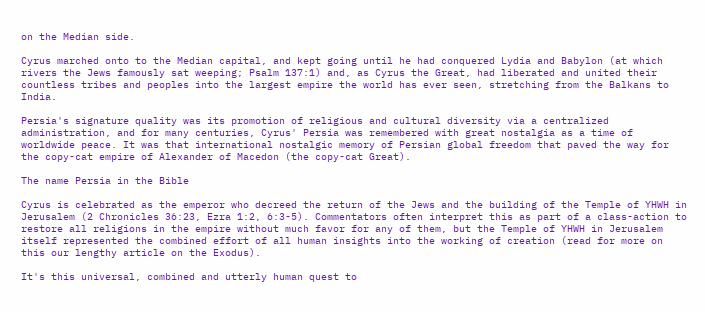on the Median side.

Cyrus marched onto to the Median capital, and kept going until he had conquered Lydia and Babylon (at which rivers the Jews famously sat weeping; Psalm 137:1) and, as Cyrus the Great, had liberated and united their countless tribes and peoples into the largest empire the world has ever seen, stretching from the Balkans to India.

Persia's signature quality was its promotion of religious and cultural diversity via a centralized administration, and for many centuries, Cyrus' Persia was remembered with great nostalgia as a time of worldwide peace. It was that international nostalgic memory of Persian global freedom that paved the way for the copy-cat empire of Alexander of Macedon (the copy-cat Great).

The name Persia in the Bible

Cyrus is celebrated as the emperor who decreed the return of the Jews and the building of the Temple of YHWH in Jerusalem (2 Chronicles 36:23, Ezra 1:2, 6:3-5). Commentators often interpret this as part of a class-action to restore all religions in the empire without much favor for any of them, but the Temple of YHWH in Jerusalem itself represented the combined effort of all human insights into the working of creation (read for more on this our lengthy article on the Exodus).

It's this universal, combined and utterly human quest to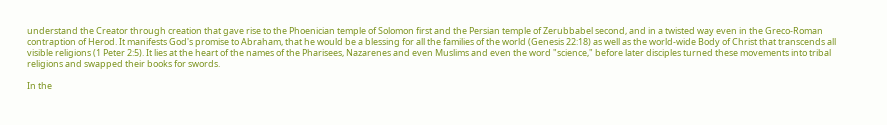understand the Creator through creation that gave rise to the Phoenician temple of Solomon first and the Persian temple of Zerubbabel second, and in a twisted way even in the Greco-Roman contraption of Herod. It manifests God's promise to Abraham, that he would be a blessing for all the families of the world (Genesis 22:18) as well as the world-wide Body of Christ that transcends all visible religions (1 Peter 2:5). It lies at the heart of the names of the Pharisees, Nazarenes and even Muslims and even the word "science," before later disciples turned these movements into tribal religions and swapped their books for swords.

In the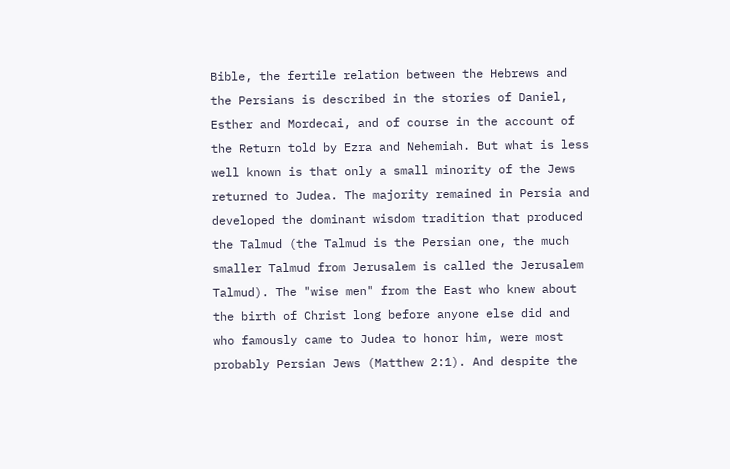Bible, the fertile relation between the Hebrews and the Persians is described in the stories of Daniel, Esther and Mordecai, and of course in the account of the Return told by Ezra and Nehemiah. But what is less well known is that only a small minority of the Jews returned to Judea. The majority remained in Persia and developed the dominant wisdom tradition that produced the Talmud (the Talmud is the Persian one, the much smaller Talmud from Jerusalem is called the Jerusalem Talmud). The "wise men" from the East who knew about the birth of Christ long before anyone else did and who famously came to Judea to honor him, were most probably Persian Jews (Matthew 2:1). And despite the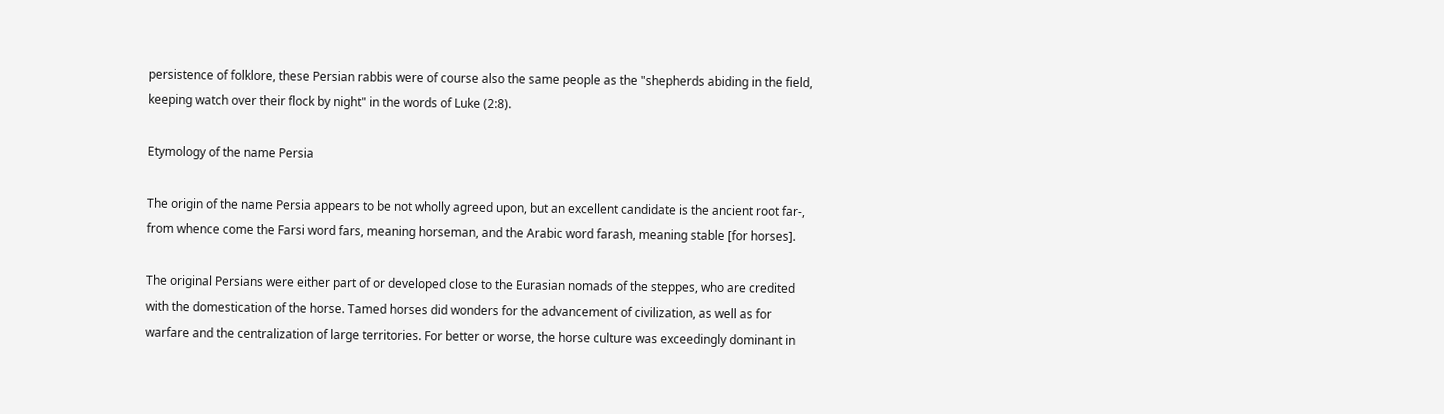persistence of folklore, these Persian rabbis were of course also the same people as the "shepherds abiding in the field, keeping watch over their flock by night" in the words of Luke (2:8).

Etymology of the name Persia

The origin of the name Persia appears to be not wholly agreed upon, but an excellent candidate is the ancient root far-, from whence come the Farsi word fars, meaning horseman, and the Arabic word farash, meaning stable [for horses].

The original Persians were either part of or developed close to the Eurasian nomads of the steppes, who are credited with the domestication of the horse. Tamed horses did wonders for the advancement of civilization, as well as for warfare and the centralization of large territories. For better or worse, the horse culture was exceedingly dominant in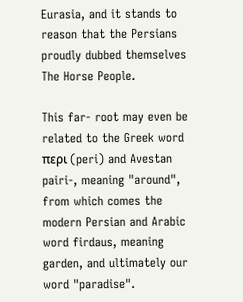Eurasia, and it stands to reason that the Persians proudly dubbed themselves The Horse People.

This far- root may even be related to the Greek word περι (peri) and Avestan pairi-, meaning "around", from which comes the modern Persian and Arabic word firdaus, meaning garden, and ultimately our word "paradise".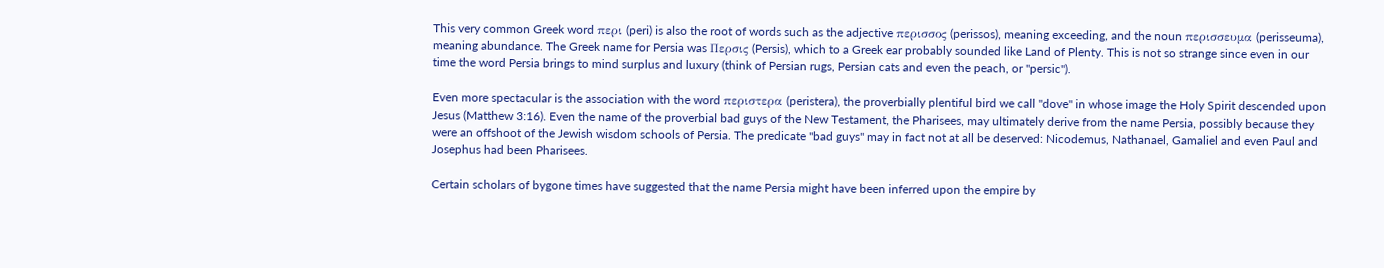This very common Greek word περι (peri) is also the root of words such as the adjective περισσος (perissos), meaning exceeding, and the noun περισσευμα (perisseuma), meaning abundance. The Greek name for Persia was Περσις (Persis), which to a Greek ear probably sounded like Land of Plenty. This is not so strange since even in our time the word Persia brings to mind surplus and luxury (think of Persian rugs, Persian cats and even the peach, or "persic").

Even more spectacular is the association with the word περιστερα (peristera), the proverbially plentiful bird we call "dove" in whose image the Holy Spirit descended upon Jesus (Matthew 3:16). Even the name of the proverbial bad guys of the New Testament, the Pharisees, may ultimately derive from the name Persia, possibly because they were an offshoot of the Jewish wisdom schools of Persia. The predicate "bad guys" may in fact not at all be deserved: Nicodemus, Nathanael, Gamaliel and even Paul and Josephus had been Pharisees.

Certain scholars of bygone times have suggested that the name Persia might have been inferred upon the empire by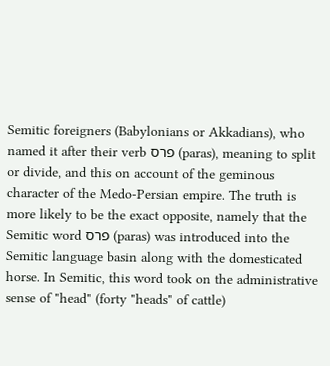Semitic foreigners (Babylonians or Akkadians), who named it after their verb פרס (paras), meaning to split or divide, and this on account of the geminous character of the Medo-Persian empire. The truth is more likely to be the exact opposite, namely that the Semitic word פרס (paras) was introduced into the Semitic language basin along with the domesticated horse. In Semitic, this word took on the administrative sense of "head" (forty "heads" of cattle)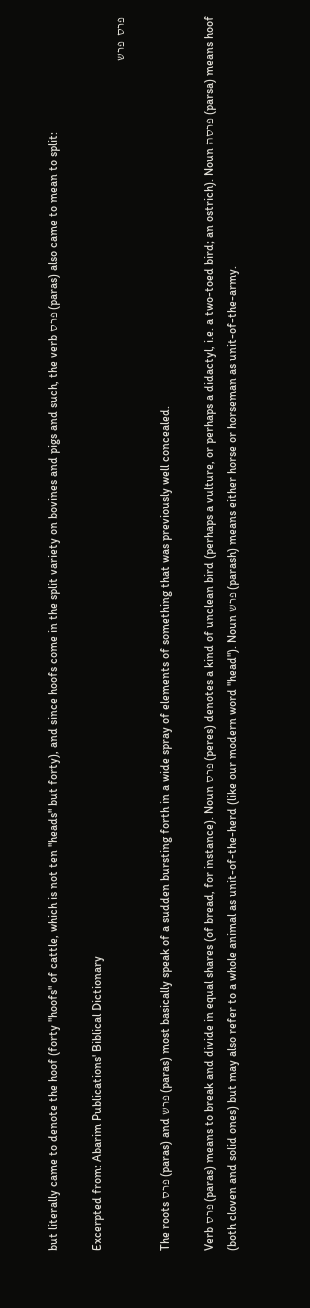but literally came to denote the hoof (forty "hoofs" of cattle, which is not ten "heads" but forty), and since hoofs come in the split variety on bovines and pigs and such, the verb פרס (paras) also came to mean to split:

Excerpted from: Abarim Publications' Biblical Dictionary
פרס  פרש

The roots פרס (paras) and פרש (paras) most basically speak of a sudden bursting forth in a wide spray of elements of something that was previously well concealed.

Verb פרס (paras) means to break and divide in equal shares (of bread, for instance). Noun פרס (peres) denotes a kind of unclean bird (perhaps a vulture, or perhaps a didactyl, i.e. a two-toed bird; an ostrich). Noun פרסה (parsa) means hoof (both cloven and solid ones) but may also refer to a whole animal as unit-of-the-herd (like our modern word "head"). Noun פרש (parash) means either horse or horseman as unit-of-the-army.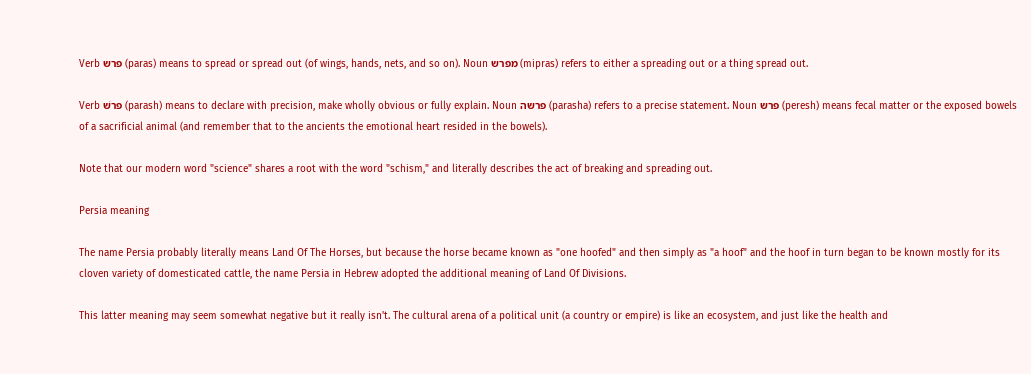Verb פרש (paras) means to spread or spread out (of wings, hands, nets, and so on). Noun מפרש (mipras) refers to either a spreading out or a thing spread out.

Verb פרשׁ (parash) means to declare with precision, make wholly obvious or fully explain. Noun פרשה (parasha) refers to a precise statement. Noun פרש (peresh) means fecal matter or the exposed bowels of a sacrificial animal (and remember that to the ancients the emotional heart resided in the bowels).

Note that our modern word "science" shares a root with the word "schism," and literally describes the act of breaking and spreading out.

Persia meaning

The name Persia probably literally means Land Of The Horses, but because the horse became known as "one hoofed" and then simply as "a hoof" and the hoof in turn began to be known mostly for its cloven variety of domesticated cattle, the name Persia in Hebrew adopted the additional meaning of Land Of Divisions.

This latter meaning may seem somewhat negative but it really isn't. The cultural arena of a political unit (a country or empire) is like an ecosystem, and just like the health and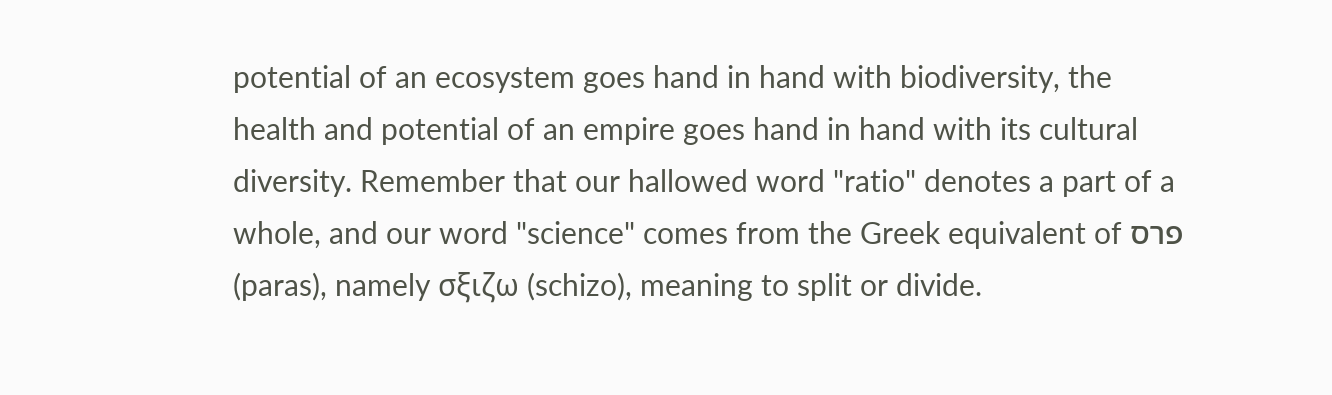potential of an ecosystem goes hand in hand with biodiversity, the health and potential of an empire goes hand in hand with its cultural diversity. Remember that our hallowed word "ratio" denotes a part of a whole, and our word "science" comes from the Greek equivalent of פרס (paras), namely σξιζω (schizo), meaning to split or divide.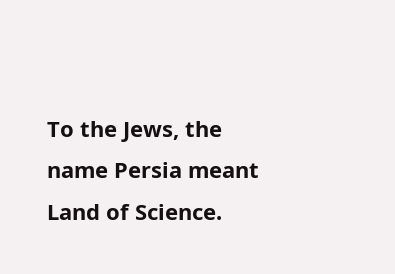To the Jews, the name Persia meant Land of Science.